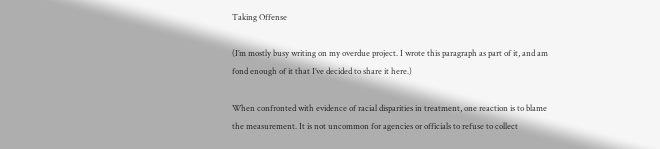Taking Offense

(I’m mostly busy writing on my overdue project. I wrote this paragraph as part of it, and am fond enough of it that I’ve decided to share it here.)

When confronted with evidence of racial disparities in treatment, one reaction is to blame the measurement. It is not uncommon for agencies or officials to refuse to collect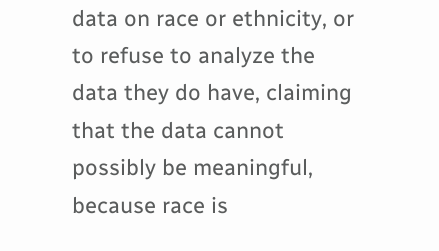data on race or ethnicity, or to refuse to analyze the data they do have, claiming that the data cannot possibly be meaningful, because race is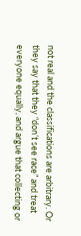not real and the classifications are arbitrary. Or they say that they “don’t see race” and treat everyone equally, and argue that collecting or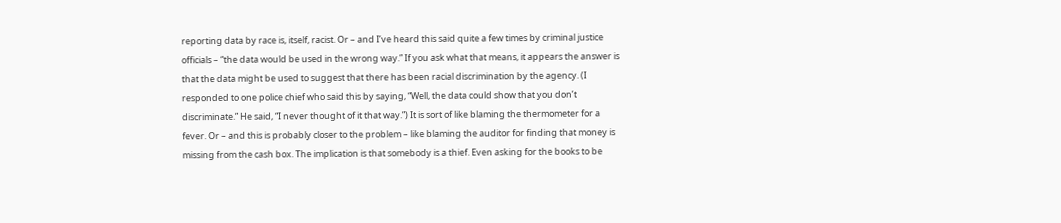reporting data by race is, itself, racist. Or – and I’ve heard this said quite a few times by criminal justice officials – “the data would be used in the wrong way.” If you ask what that means, it appears the answer is that the data might be used to suggest that there has been racial discrimination by the agency. (I responded to one police chief who said this by saying, “Well, the data could show that you don’t discriminate.” He said, “I never thought of it that way.”) It is sort of like blaming the thermometer for a fever. Or – and this is probably closer to the problem – like blaming the auditor for finding that money is missing from the cash box. The implication is that somebody is a thief. Even asking for the books to be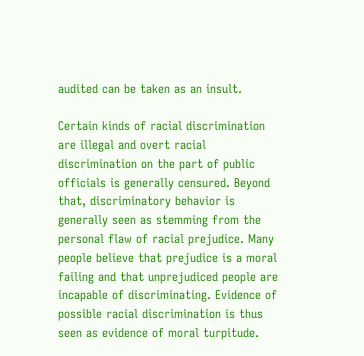audited can be taken as an insult.

Certain kinds of racial discrimination are illegal and overt racial discrimination on the part of public officials is generally censured. Beyond that, discriminatory behavior is generally seen as stemming from the personal flaw of racial prejudice. Many people believe that prejudice is a moral failing and that unprejudiced people are incapable of discriminating. Evidence of possible racial discrimination is thus seen as evidence of moral turpitude.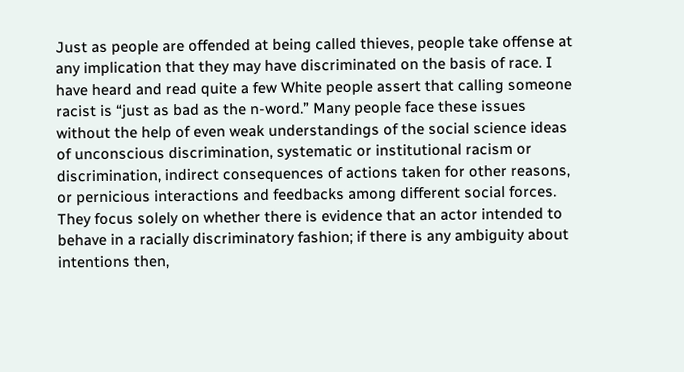Just as people are offended at being called thieves, people take offense at any implication that they may have discriminated on the basis of race. I have heard and read quite a few White people assert that calling someone racist is “just as bad as the n-word.” Many people face these issues without the help of even weak understandings of the social science ideas of unconscious discrimination, systematic or institutional racism or discrimination, indirect consequences of actions taken for other reasons, or pernicious interactions and feedbacks among different social forces. They focus solely on whether there is evidence that an actor intended to behave in a racially discriminatory fashion; if there is any ambiguity about intentions then,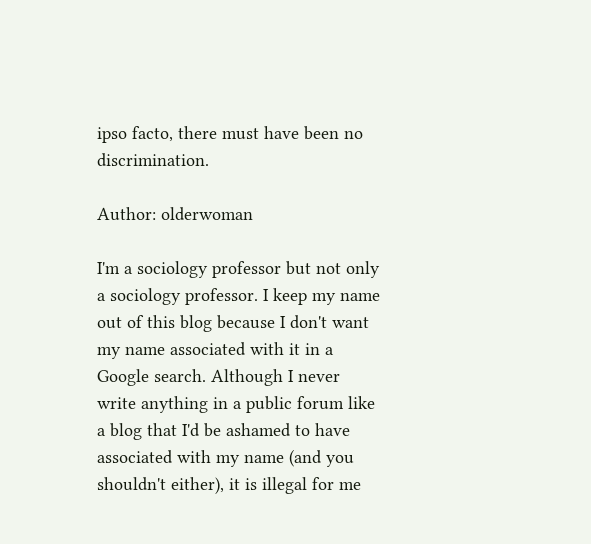ipso facto, there must have been no discrimination.

Author: olderwoman

I'm a sociology professor but not only a sociology professor. I keep my name out of this blog because I don't want my name associated with it in a Google search. Although I never write anything in a public forum like a blog that I'd be ashamed to have associated with my name (and you shouldn't either), it is illegal for me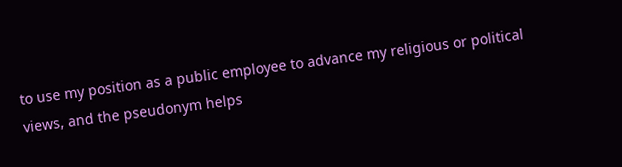to use my position as a public employee to advance my religious or political views, and the pseudonym helps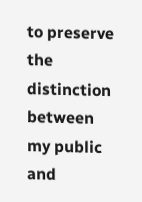to preserve the distinction between my public and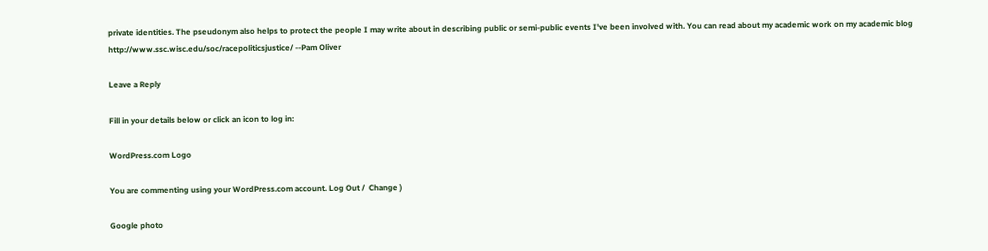private identities. The pseudonym also helps to protect the people I may write about in describing public or semi-public events I've been involved with. You can read about my academic work on my academic blog http://www.ssc.wisc.edu/soc/racepoliticsjustice/ --Pam Oliver

Leave a Reply

Fill in your details below or click an icon to log in:

WordPress.com Logo

You are commenting using your WordPress.com account. Log Out /  Change )

Google photo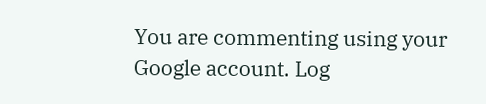You are commenting using your Google account. Log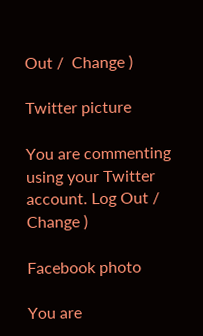Out /  Change )

Twitter picture

You are commenting using your Twitter account. Log Out /  Change )

Facebook photo

You are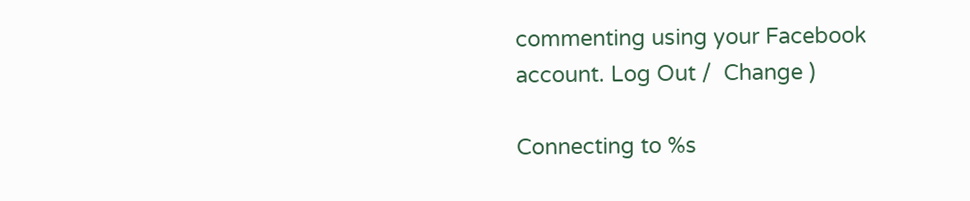commenting using your Facebook account. Log Out /  Change )

Connecting to %s